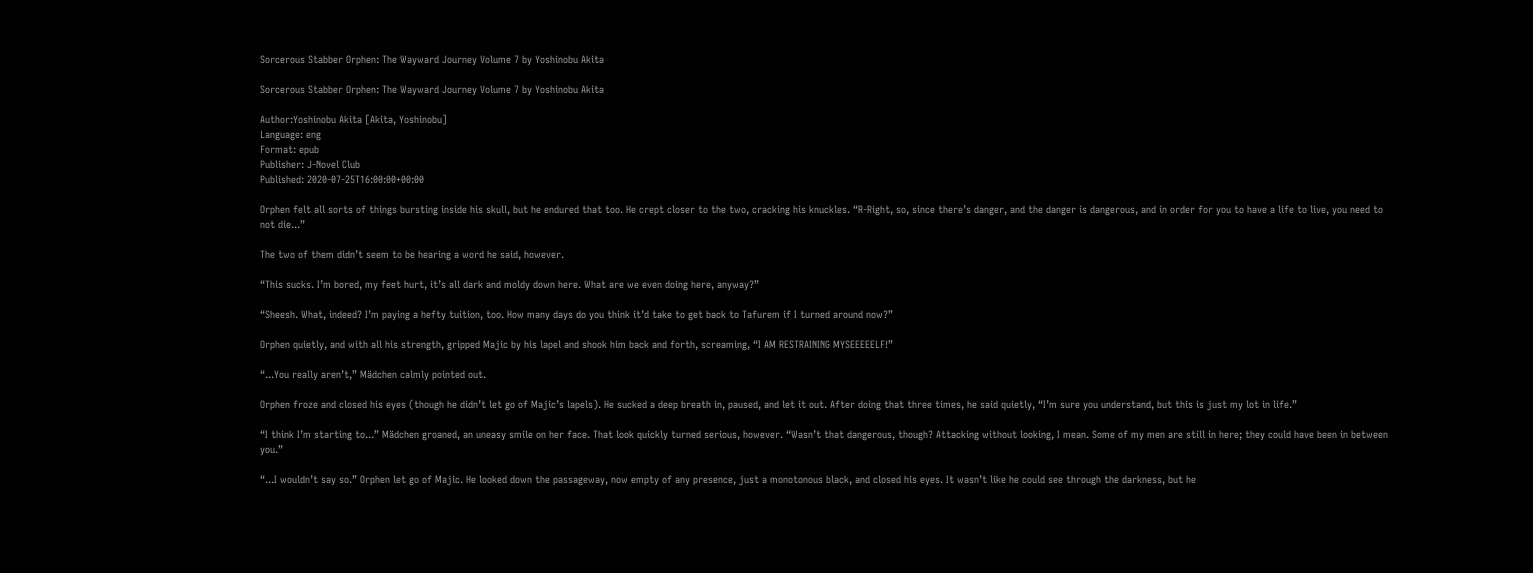Sorcerous Stabber Orphen: The Wayward Journey Volume 7 by Yoshinobu Akita

Sorcerous Stabber Orphen: The Wayward Journey Volume 7 by Yoshinobu Akita

Author:Yoshinobu Akita [Akita, Yoshinobu]
Language: eng
Format: epub
Publisher: J-Novel Club
Published: 2020-07-25T16:00:00+00:00

Orphen felt all sorts of things bursting inside his skull, but he endured that too. He crept closer to the two, cracking his knuckles. “R-Right, so, since there’s danger, and the danger is dangerous, and in order for you to have a life to live, you need to not die...”

The two of them didn’t seem to be hearing a word he said, however.

“This sucks. I’m bored, my feet hurt, it’s all dark and moldy down here. What are we even doing here, anyway?”

“Sheesh. What, indeed? I’m paying a hefty tuition, too. How many days do you think it’d take to get back to Tafurem if I turned around now?”

Orphen quietly, and with all his strength, gripped Majic by his lapel and shook him back and forth, screaming, “I AM RESTRAINING MYSEEEEELF!”

“...You really aren’t,” Mädchen calmly pointed out.

Orphen froze and closed his eyes (though he didn’t let go of Majic’s lapels). He sucked a deep breath in, paused, and let it out. After doing that three times, he said quietly, “I’m sure you understand, but this is just my lot in life.”

“I think I’m starting to...” Mädchen groaned, an uneasy smile on her face. That look quickly turned serious, however. “Wasn’t that dangerous, though? Attacking without looking, I mean. Some of my men are still in here; they could have been in between you.”

“...I wouldn’t say so.” Orphen let go of Majic. He looked down the passageway, now empty of any presence, just a monotonous black, and closed his eyes. It wasn’t like he could see through the darkness, but he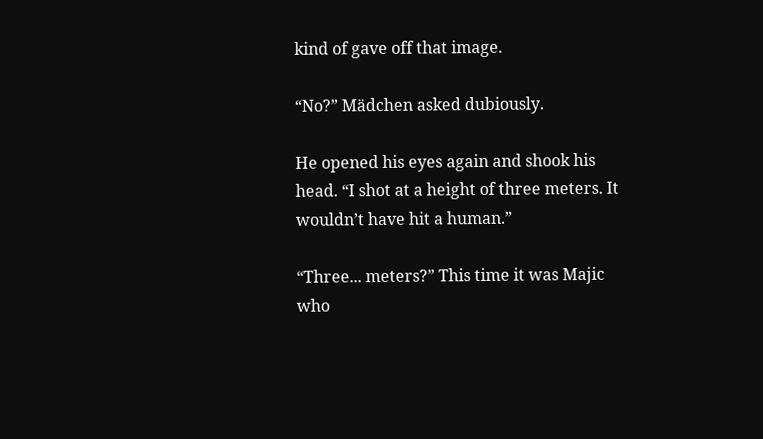kind of gave off that image.

“No?” Mädchen asked dubiously.

He opened his eyes again and shook his head. “I shot at a height of three meters. It wouldn’t have hit a human.”

“Three... meters?” This time it was Majic who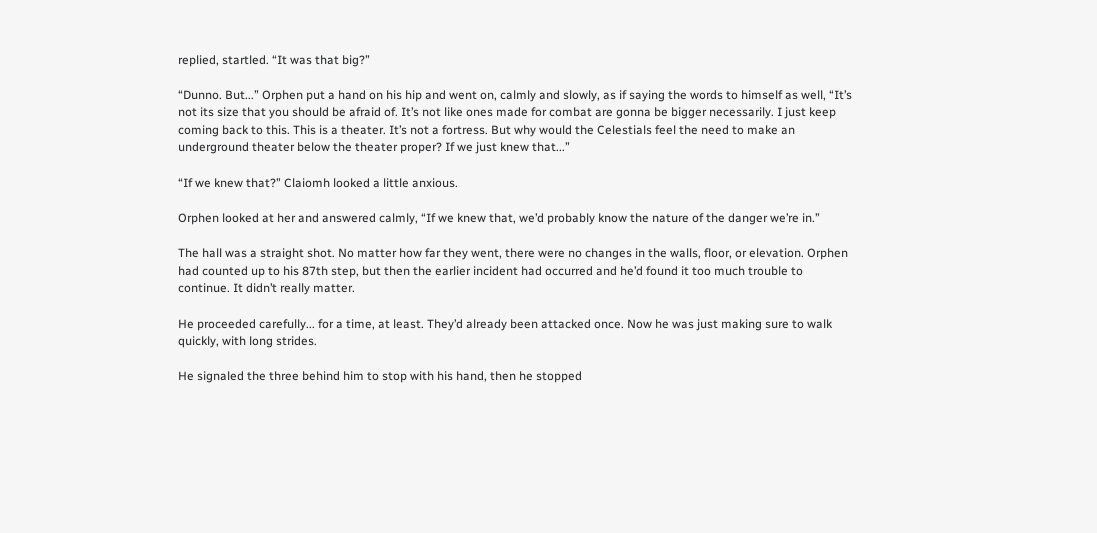replied, startled. “It was that big?”

“Dunno. But...” Orphen put a hand on his hip and went on, calmly and slowly, as if saying the words to himself as well, “It’s not its size that you should be afraid of. It’s not like ones made for combat are gonna be bigger necessarily. I just keep coming back to this. This is a theater. It’s not a fortress. But why would the Celestials feel the need to make an underground theater below the theater proper? If we just knew that...”

“If we knew that?” Claiomh looked a little anxious.

Orphen looked at her and answered calmly, “If we knew that, we’d probably know the nature of the danger we’re in.”

The hall was a straight shot. No matter how far they went, there were no changes in the walls, floor, or elevation. Orphen had counted up to his 87th step, but then the earlier incident had occurred and he’d found it too much trouble to continue. It didn’t really matter.

He proceeded carefully... for a time, at least. They’d already been attacked once. Now he was just making sure to walk quickly, with long strides.

He signaled the three behind him to stop with his hand, then he stopped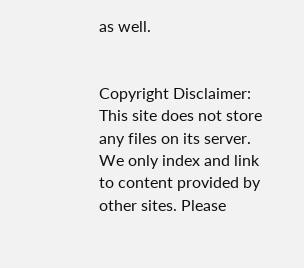as well.


Copyright Disclaimer:
This site does not store any files on its server. We only index and link to content provided by other sites. Please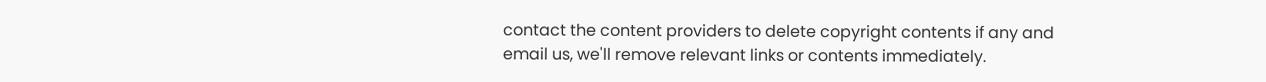contact the content providers to delete copyright contents if any and email us, we'll remove relevant links or contents immediately.